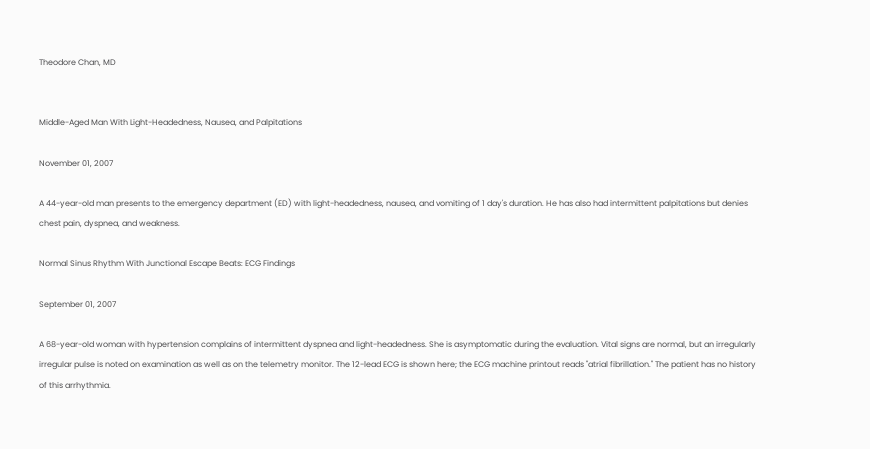Theodore Chan, MD


Middle-Aged Man With Light-Headedness, Nausea, and Palpitations

November 01, 2007

A 44-year-old man presents to the emergency department (ED) with light-headedness, nausea, and vomiting of 1 day's duration. He has also had intermittent palpitations but denies chest pain, dyspnea, and weakness.

Normal Sinus Rhythm With Junctional Escape Beats: ECG Findings

September 01, 2007

A 68-year-old woman with hypertension complains of intermittent dyspnea and light-headedness. She is asymptomatic during the evaluation. Vital signs are normal, but an irregularly irregular pulse is noted on examination as well as on the telemetry monitor. The 12-lead ECG is shown here; the ECG machine printout reads "atrial fibrillation." The patient has no history of this arrhythmia.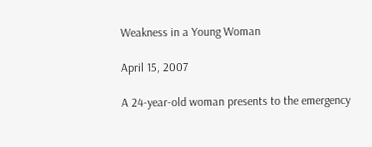Weakness in a Young Woman

April 15, 2007

A 24-year-old woman presents to the emergency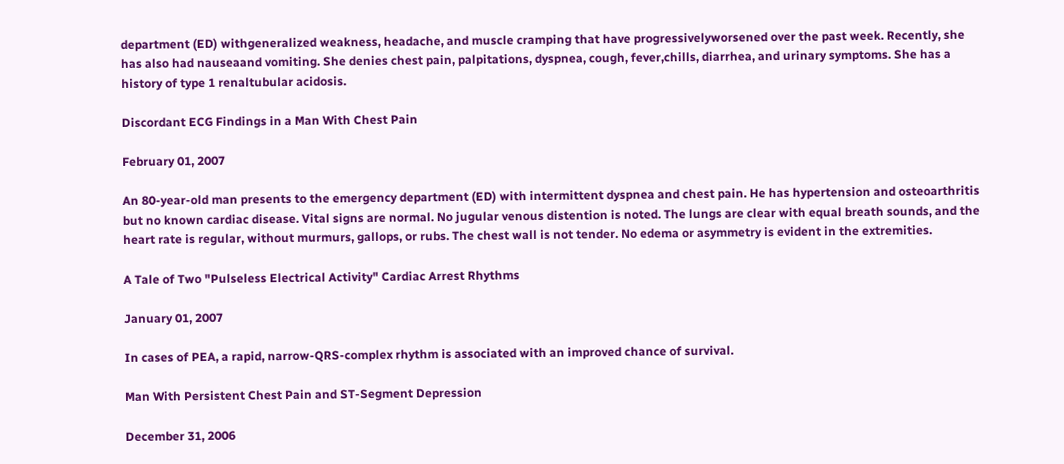department (ED) withgeneralized weakness, headache, and muscle cramping that have progressivelyworsened over the past week. Recently, she has also had nauseaand vomiting. She denies chest pain, palpitations, dyspnea, cough, fever,chills, diarrhea, and urinary symptoms. She has a history of type 1 renaltubular acidosis.

Discordant ECG Findings in a Man With Chest Pain

February 01, 2007

An 80-year-old man presents to the emergency department (ED) with intermittent dyspnea and chest pain. He has hypertension and osteoarthritis but no known cardiac disease. Vital signs are normal. No jugular venous distention is noted. The lungs are clear with equal breath sounds, and the heart rate is regular, without murmurs, gallops, or rubs. The chest wall is not tender. No edema or asymmetry is evident in the extremities.

A Tale of Two "Pulseless Electrical Activity" Cardiac Arrest Rhythms

January 01, 2007

In cases of PEA, a rapid, narrow-QRS-complex rhythm is associated with an improved chance of survival.

Man With Persistent Chest Pain and ST-Segment Depression

December 31, 2006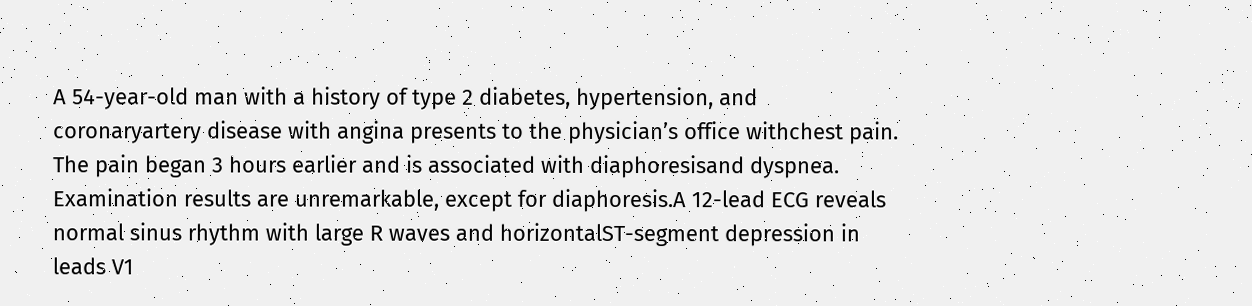A 54-year-old man with a history of type 2 diabetes, hypertension, and coronaryartery disease with angina presents to the physician’s office withchest pain. The pain began 3 hours earlier and is associated with diaphoresisand dyspnea. Examination results are unremarkable, except for diaphoresis.A 12-lead ECG reveals normal sinus rhythm with large R waves and horizontalST-segment depression in leads V1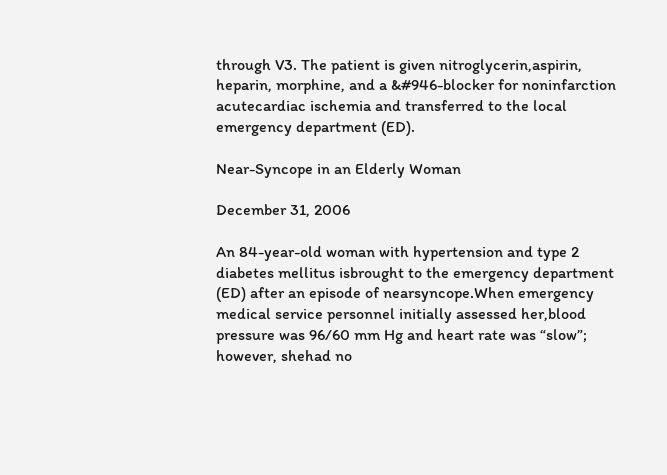through V3. The patient is given nitroglycerin,aspirin, heparin, morphine, and a &#946-blocker for noninfarction acutecardiac ischemia and transferred to the local emergency department (ED).

Near-Syncope in an Elderly Woman

December 31, 2006

An 84-year-old woman with hypertension and type 2 diabetes mellitus isbrought to the emergency department (ED) after an episode of nearsyncope.When emergency medical service personnel initially assessed her,blood pressure was 96/60 mm Hg and heart rate was “slow”; however, shehad no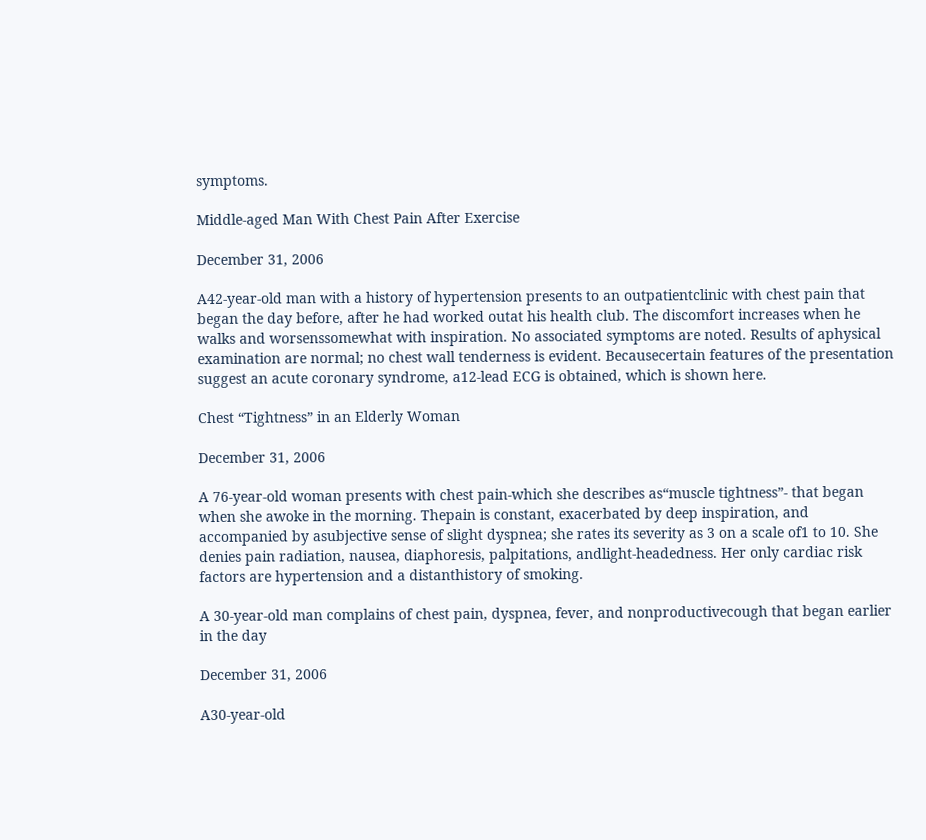symptoms.

Middle-aged Man With Chest Pain After Exercise

December 31, 2006

A42-year-old man with a history of hypertension presents to an outpatientclinic with chest pain that began the day before, after he had worked outat his health club. The discomfort increases when he walks and worsenssomewhat with inspiration. No associated symptoms are noted. Results of aphysical examination are normal; no chest wall tenderness is evident. Becausecertain features of the presentation suggest an acute coronary syndrome, a12-lead ECG is obtained, which is shown here.

Chest “Tightness” in an Elderly Woman

December 31, 2006

A 76-year-old woman presents with chest pain-which she describes as“muscle tightness”- that began when she awoke in the morning. Thepain is constant, exacerbated by deep inspiration, and accompanied by asubjective sense of slight dyspnea; she rates its severity as 3 on a scale of1 to 10. She denies pain radiation, nausea, diaphoresis, palpitations, andlight-headedness. Her only cardiac risk factors are hypertension and a distanthistory of smoking.

A 30-year-old man complains of chest pain, dyspnea, fever, and nonproductivecough that began earlier in the day

December 31, 2006

A30-year-old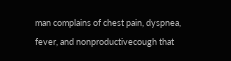man complains of chest pain, dyspnea, fever, and nonproductivecough that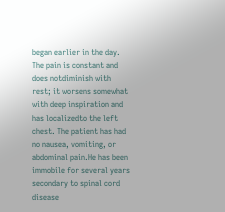began earlier in the day. The pain is constant and does notdiminish with rest; it worsens somewhat with deep inspiration and has localizedto the left chest. The patient has had no nausea, vomiting, or abdominal pain.He has been immobile for several years secondary to spinal cord disease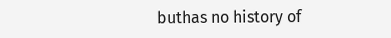buthas no history of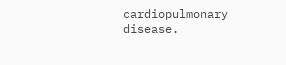cardiopulmonary disease.